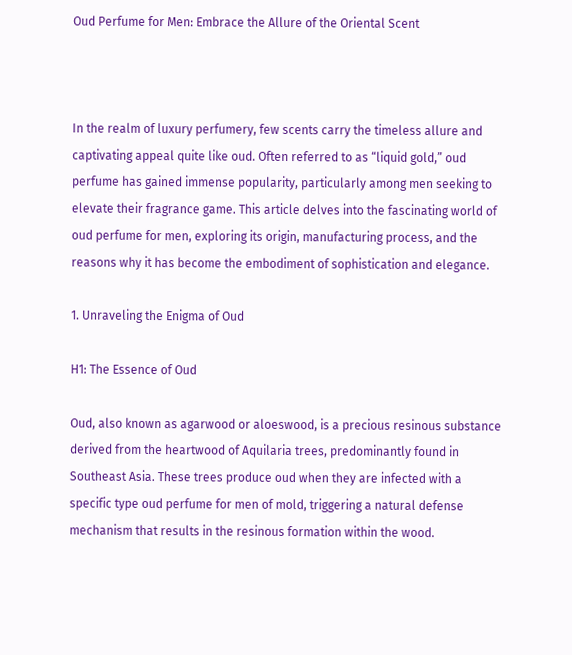Oud Perfume for Men: Embrace the Allure of the Oriental Scent



In the realm of luxury perfumery, few scents carry the timeless allure and captivating appeal quite like oud. Often referred to as “liquid gold,” oud perfume has gained immense popularity, particularly among men seeking to elevate their fragrance game. This article delves into the fascinating world of oud perfume for men, exploring its origin, manufacturing process, and the reasons why it has become the embodiment of sophistication and elegance.

1. Unraveling the Enigma of Oud

H1: The Essence of Oud

Oud, also known as agarwood or aloeswood, is a precious resinous substance derived from the heartwood of Aquilaria trees, predominantly found in Southeast Asia. These trees produce oud when they are infected with a specific type oud perfume for men of mold, triggering a natural defense mechanism that results in the resinous formation within the wood.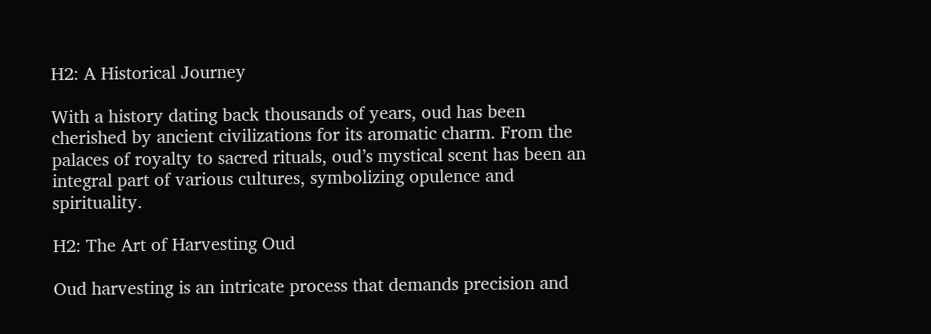H2: A Historical Journey

With a history dating back thousands of years, oud has been cherished by ancient civilizations for its aromatic charm. From the palaces of royalty to sacred rituals, oud’s mystical scent has been an integral part of various cultures, symbolizing opulence and spirituality.

H2: The Art of Harvesting Oud

Oud harvesting is an intricate process that demands precision and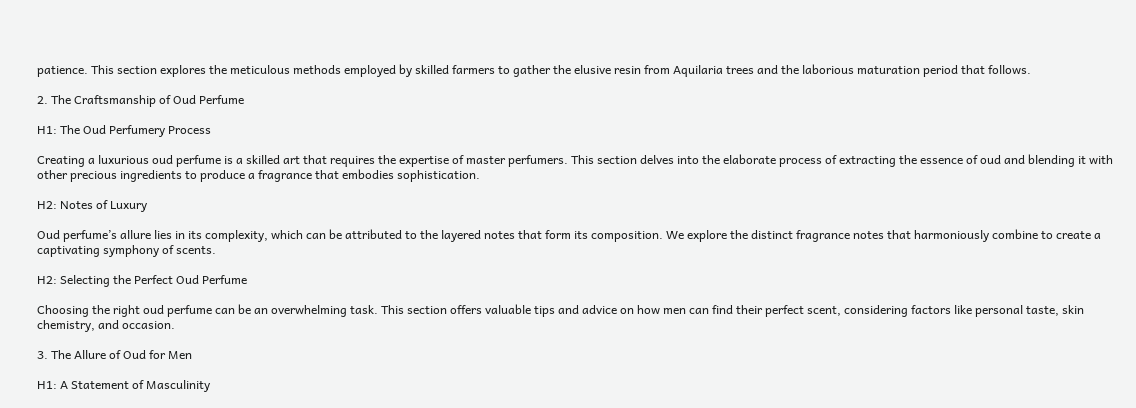patience. This section explores the meticulous methods employed by skilled farmers to gather the elusive resin from Aquilaria trees and the laborious maturation period that follows.

2. The Craftsmanship of Oud Perfume

H1: The Oud Perfumery Process

Creating a luxurious oud perfume is a skilled art that requires the expertise of master perfumers. This section delves into the elaborate process of extracting the essence of oud and blending it with other precious ingredients to produce a fragrance that embodies sophistication.

H2: Notes of Luxury

Oud perfume’s allure lies in its complexity, which can be attributed to the layered notes that form its composition. We explore the distinct fragrance notes that harmoniously combine to create a captivating symphony of scents.

H2: Selecting the Perfect Oud Perfume

Choosing the right oud perfume can be an overwhelming task. This section offers valuable tips and advice on how men can find their perfect scent, considering factors like personal taste, skin chemistry, and occasion.

3. The Allure of Oud for Men

H1: A Statement of Masculinity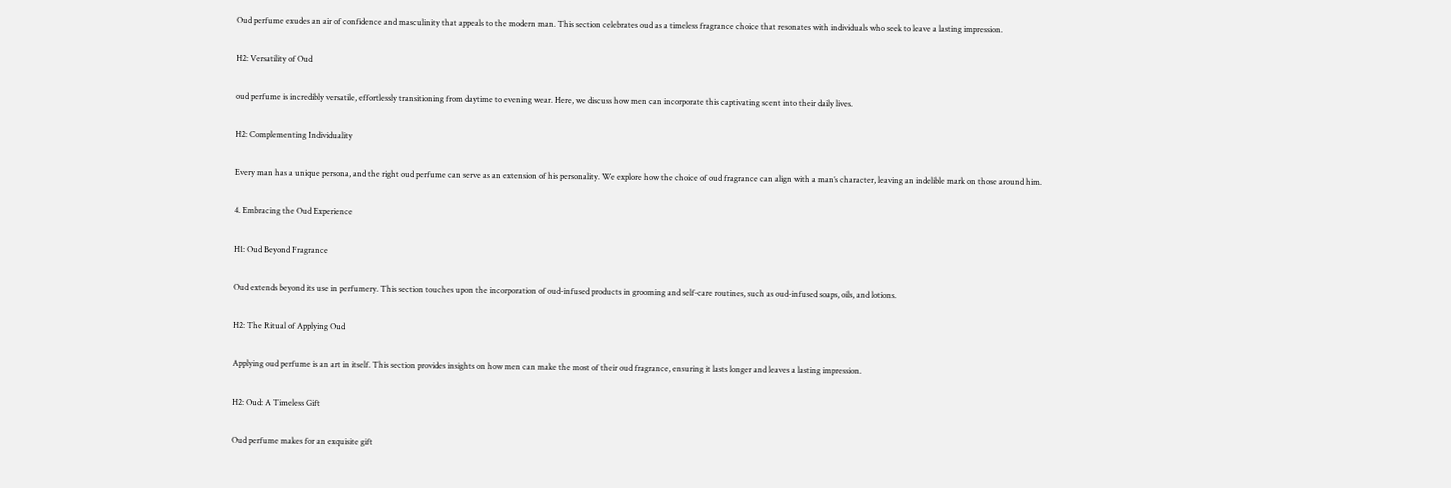Oud perfume exudes an air of confidence and masculinity that appeals to the modern man. This section celebrates oud as a timeless fragrance choice that resonates with individuals who seek to leave a lasting impression.

H2: Versatility of Oud

oud perfume is incredibly versatile, effortlessly transitioning from daytime to evening wear. Here, we discuss how men can incorporate this captivating scent into their daily lives.

H2: Complementing Individuality

Every man has a unique persona, and the right oud perfume can serve as an extension of his personality. We explore how the choice of oud fragrance can align with a man’s character, leaving an indelible mark on those around him.

4. Embracing the Oud Experience

H1: Oud Beyond Fragrance

Oud extends beyond its use in perfumery. This section touches upon the incorporation of oud-infused products in grooming and self-care routines, such as oud-infused soaps, oils, and lotions.

H2: The Ritual of Applying Oud

Applying oud perfume is an art in itself. This section provides insights on how men can make the most of their oud fragrance, ensuring it lasts longer and leaves a lasting impression.

H2: Oud: A Timeless Gift

Oud perfume makes for an exquisite gift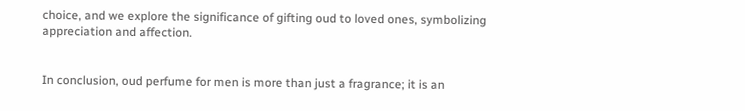choice, and we explore the significance of gifting oud to loved ones, symbolizing appreciation and affection.


In conclusion, oud perfume for men is more than just a fragrance; it is an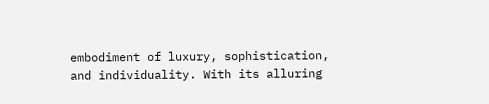embodiment of luxury, sophistication, and individuality. With its alluring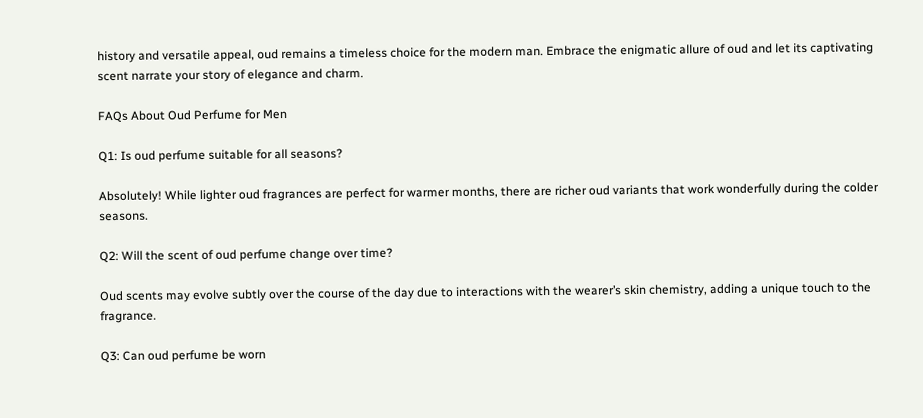history and versatile appeal, oud remains a timeless choice for the modern man. Embrace the enigmatic allure of oud and let its captivating scent narrate your story of elegance and charm.

FAQs About Oud Perfume for Men

Q1: Is oud perfume suitable for all seasons?

Absolutely! While lighter oud fragrances are perfect for warmer months, there are richer oud variants that work wonderfully during the colder seasons.

Q2: Will the scent of oud perfume change over time?

Oud scents may evolve subtly over the course of the day due to interactions with the wearer’s skin chemistry, adding a unique touch to the fragrance.

Q3: Can oud perfume be worn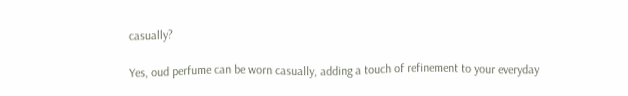casually?

Yes, oud perfume can be worn casually, adding a touch of refinement to your everyday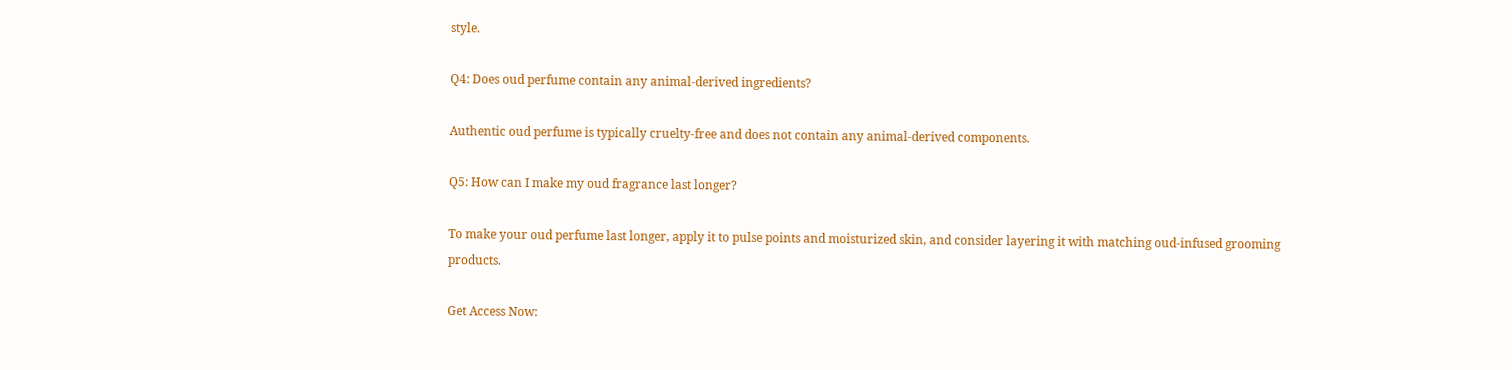style.

Q4: Does oud perfume contain any animal-derived ingredients?

Authentic oud perfume is typically cruelty-free and does not contain any animal-derived components.

Q5: How can I make my oud fragrance last longer?

To make your oud perfume last longer, apply it to pulse points and moisturized skin, and consider layering it with matching oud-infused grooming products.

Get Access Now: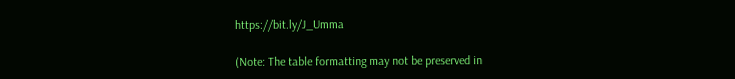https://bit.ly/J_Umma

(Note: The table formatting may not be preserved in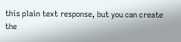this plain text response, but you can create the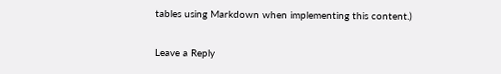tables using Markdown when implementing this content.)

Leave a Reply